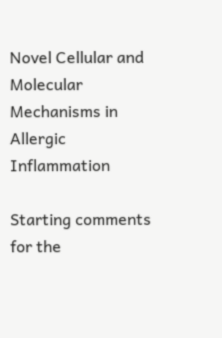Novel Cellular and Molecular Mechanisms in Allergic Inflammation

Starting comments for the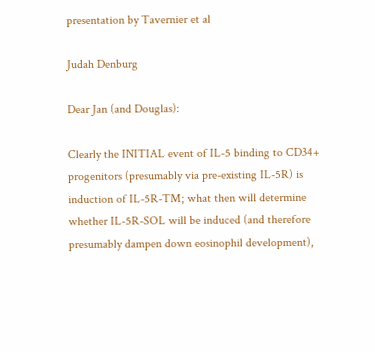presentation by Tavernier et al

Judah Denburg

Dear Jan (and Douglas):

Clearly the INITIAL event of IL-5 binding to CD34+ progenitors (presumably via pre-existing IL-5R) is induction of IL-5R-TM; what then will determine whether IL-5R-SOL will be induced (and therefore presumably dampen down eosinophil development),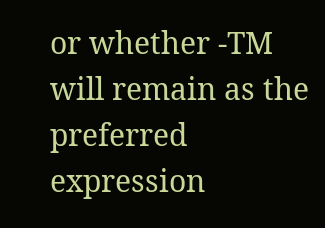or whether -TM will remain as the preferred expression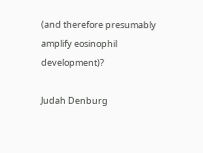(and therefore presumably amplify eosinophil development)?

Judah Denburg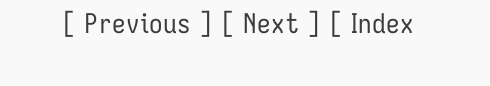[ Previous ] [ Next ] [ Index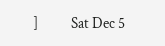]           Sat Dec 5